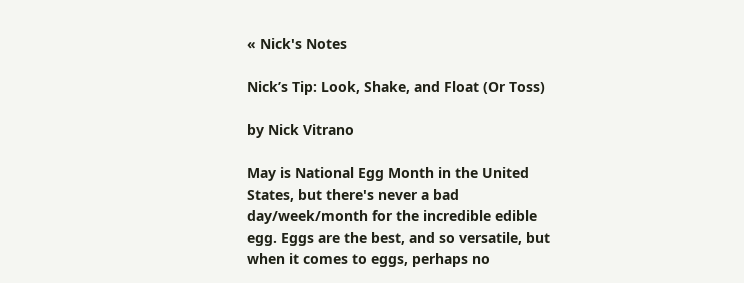« Nick's Notes

Nick’s Tip: Look, Shake, and Float (Or Toss)

by Nick Vitrano

May is National Egg Month in the United States, but there's never a bad day/week/month for the incredible edible egg. Eggs are the best, and so versatile, but when it comes to eggs, perhaps no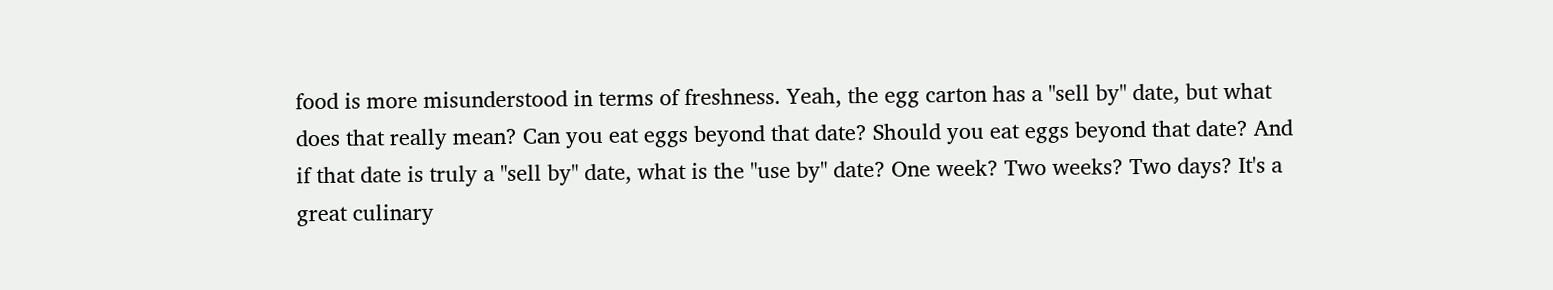food is more misunderstood in terms of freshness. Yeah, the egg carton has a "sell by" date, but what does that really mean? Can you eat eggs beyond that date? Should you eat eggs beyond that date? And if that date is truly a "sell by" date, what is the "use by" date? One week? Two weeks? Two days? It's a great culinary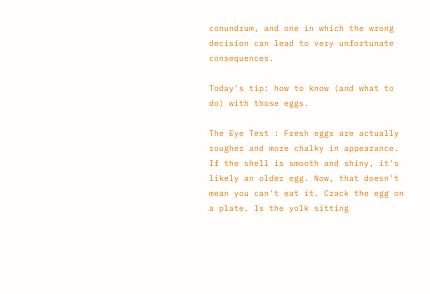conundrum, and one in which the wrong decision can lead to very unfortunate consequences.

Today's tip: how to know (and what to do) with those eggs.

The Eye Test : Fresh eggs are actually rougher and more chalky in appearance. If the shell is smooth and shiny, it's likely an older egg. Now, that doesn't mean you can't eat it. Crack the egg on a plate. Is the yolk sitting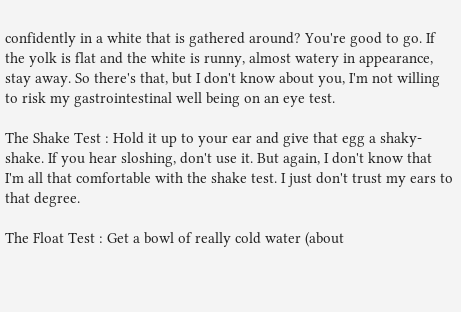confidently in a white that is gathered around? You're good to go. If the yolk is flat and the white is runny, almost watery in appearance, stay away. So there's that, but I don't know about you, I'm not willing to risk my gastrointestinal well being on an eye test.

The Shake Test : Hold it up to your ear and give that egg a shaky-shake. If you hear sloshing, don't use it. But again, I don't know that I'm all that comfortable with the shake test. I just don't trust my ears to that degree.

The Float Test : Get a bowl of really cold water (about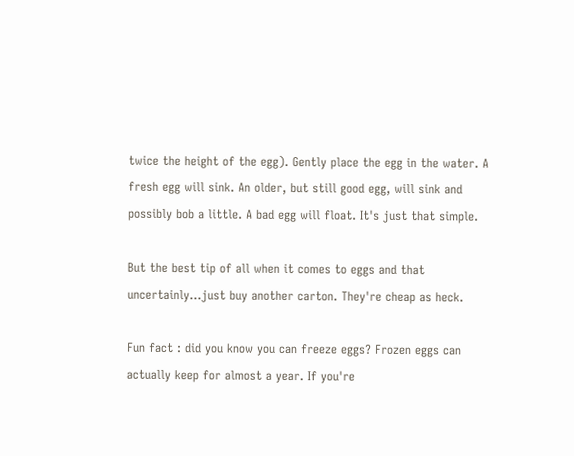twice the height of the egg). Gently place the egg in the water. A fresh egg will sink. An older, but still good egg, will sink and possibly bob a little. A bad egg will float. It's just that simple.

But the best tip of all when it comes to eggs and that uncertainly...just buy another carton. They're cheap as heck.

Fun fact : did you know you can freeze eggs? Frozen eggs can actually keep for almost a year. If you're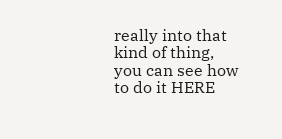really into that kind of thing, you can see how to do it HERE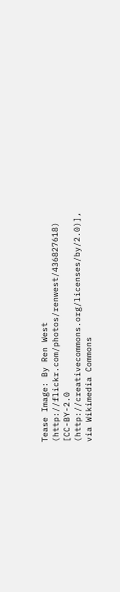Tease Image: By Ren West (http://flickr.com/photos/renwest/436827618) [CC-BY-2.0 (http://creativecommons.org/licenses/by/2.0)], via Wikimedia Commons